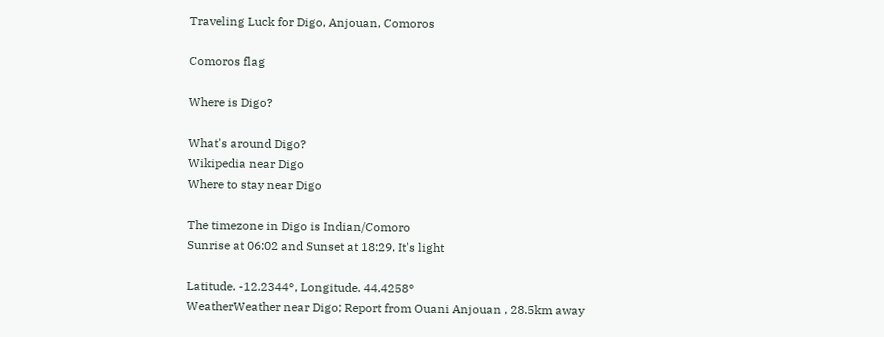Traveling Luck for Digo, Anjouan, Comoros

Comoros flag

Where is Digo?

What's around Digo?
Wikipedia near Digo
Where to stay near Digo

The timezone in Digo is Indian/Comoro
Sunrise at 06:02 and Sunset at 18:29. It's light

Latitude. -12.2344°, Longitude. 44.4258°
WeatherWeather near Digo; Report from Ouani Anjouan , 28.5km away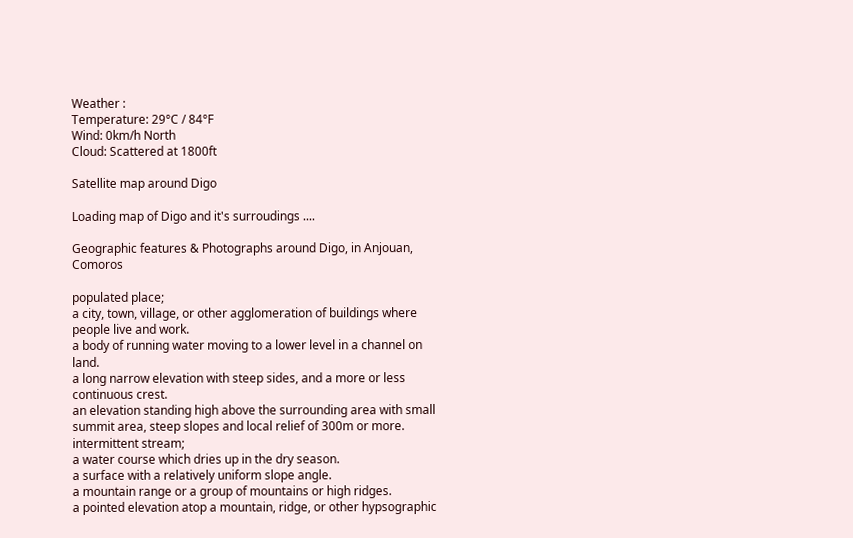Weather :
Temperature: 29°C / 84°F
Wind: 0km/h North
Cloud: Scattered at 1800ft

Satellite map around Digo

Loading map of Digo and it's surroudings ....

Geographic features & Photographs around Digo, in Anjouan, Comoros

populated place;
a city, town, village, or other agglomeration of buildings where people live and work.
a body of running water moving to a lower level in a channel on land.
a long narrow elevation with steep sides, and a more or less continuous crest.
an elevation standing high above the surrounding area with small summit area, steep slopes and local relief of 300m or more.
intermittent stream;
a water course which dries up in the dry season.
a surface with a relatively uniform slope angle.
a mountain range or a group of mountains or high ridges.
a pointed elevation atop a mountain, ridge, or other hypsographic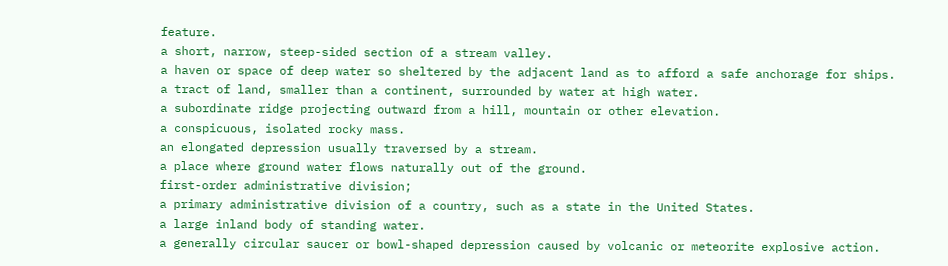feature.
a short, narrow, steep-sided section of a stream valley.
a haven or space of deep water so sheltered by the adjacent land as to afford a safe anchorage for ships.
a tract of land, smaller than a continent, surrounded by water at high water.
a subordinate ridge projecting outward from a hill, mountain or other elevation.
a conspicuous, isolated rocky mass.
an elongated depression usually traversed by a stream.
a place where ground water flows naturally out of the ground.
first-order administrative division;
a primary administrative division of a country, such as a state in the United States.
a large inland body of standing water.
a generally circular saucer or bowl-shaped depression caused by volcanic or meteorite explosive action.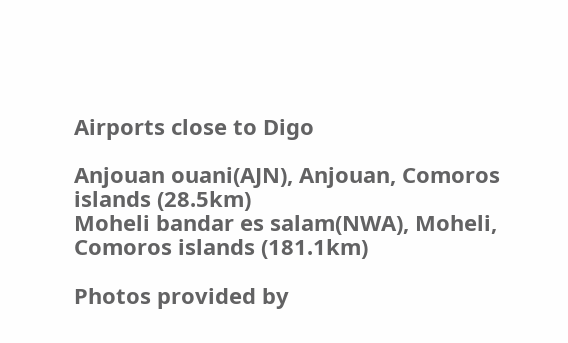Airports close to Digo

Anjouan ouani(AJN), Anjouan, Comoros islands (28.5km)
Moheli bandar es salam(NWA), Moheli, Comoros islands (181.1km)

Photos provided by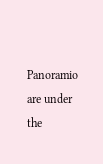Panoramio are under the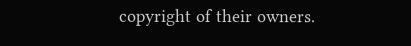copyright of their owners.